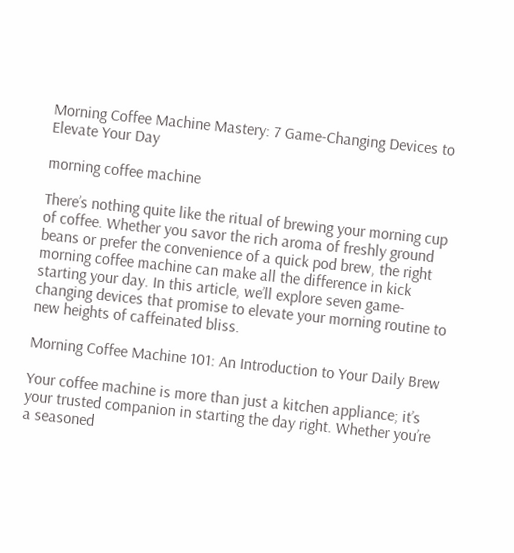Morning Coffee Machine Mastery: 7 Game-Changing Devices to Elevate Your Day

morning coffee machine

There’s nothing quite like the ritual of brewing your morning cup of coffee. Whether you savor the rich aroma of freshly ground beans or prefer the convenience of a quick pod brew, the right morning coffee machine can make all the difference in kick starting your day. In this article, we’ll explore seven game-changing devices that promise to elevate your morning routine to new heights of caffeinated bliss.

Morning Coffee Machine 101: An Introduction to Your Daily Brew

Your coffee machine is more than just a kitchen appliance; it’s your trusted companion in starting the day right. Whether you’re a seasoned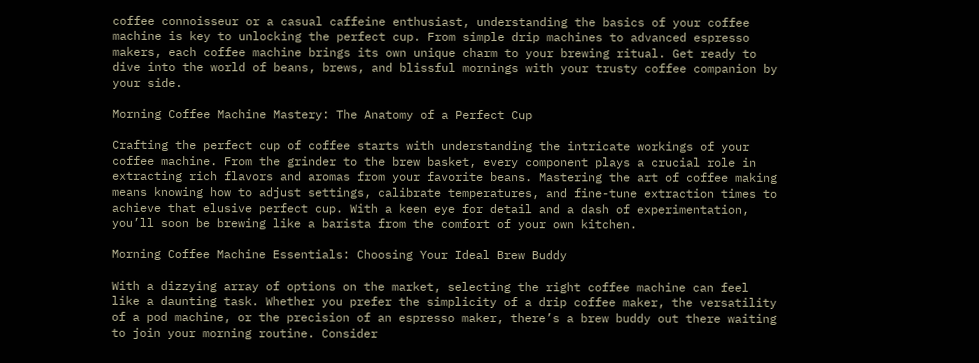coffee connoisseur or a casual caffeine enthusiast, understanding the basics of your coffee machine is key to unlocking the perfect cup. From simple drip machines to advanced espresso makers, each coffee machine brings its own unique charm to your brewing ritual. Get ready to dive into the world of beans, brews, and blissful mornings with your trusty coffee companion by your side.

Morning Coffee Machine Mastery: The Anatomy of a Perfect Cup

Crafting the perfect cup of coffee starts with understanding the intricate workings of your coffee machine. From the grinder to the brew basket, every component plays a crucial role in extracting rich flavors and aromas from your favorite beans. Mastering the art of coffee making means knowing how to adjust settings, calibrate temperatures, and fine-tune extraction times to achieve that elusive perfect cup. With a keen eye for detail and a dash of experimentation, you’ll soon be brewing like a barista from the comfort of your own kitchen.

Morning Coffee Machine Essentials: Choosing Your Ideal Brew Buddy

With a dizzying array of options on the market, selecting the right coffee machine can feel like a daunting task. Whether you prefer the simplicity of a drip coffee maker, the versatility of a pod machine, or the precision of an espresso maker, there’s a brew buddy out there waiting to join your morning routine. Consider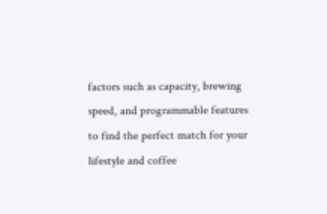factors such as capacity, brewing speed, and programmable features to find the perfect match for your lifestyle and coffee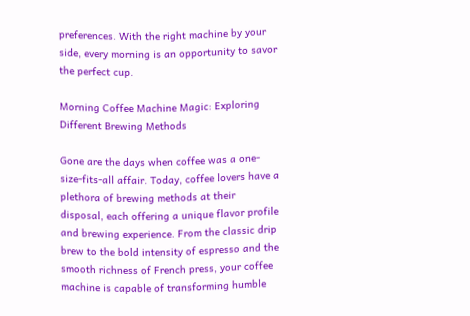preferences. With the right machine by your side, every morning is an opportunity to savor the perfect cup.

Morning Coffee Machine Magic: Exploring Different Brewing Methods

Gone are the days when coffee was a one-size-fits-all affair. Today, coffee lovers have a plethora of brewing methods at their disposal, each offering a unique flavor profile and brewing experience. From the classic drip brew to the bold intensity of espresso and the smooth richness of French press, your coffee machine is capable of transforming humble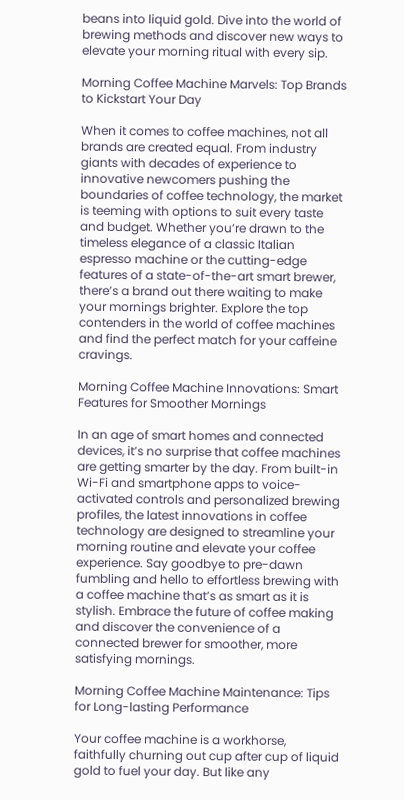beans into liquid gold. Dive into the world of brewing methods and discover new ways to elevate your morning ritual with every sip.

Morning Coffee Machine Marvels: Top Brands to Kickstart Your Day

When it comes to coffee machines, not all brands are created equal. From industry giants with decades of experience to innovative newcomers pushing the boundaries of coffee technology, the market is teeming with options to suit every taste and budget. Whether you’re drawn to the timeless elegance of a classic Italian espresso machine or the cutting-edge features of a state-of-the-art smart brewer, there’s a brand out there waiting to make your mornings brighter. Explore the top contenders in the world of coffee machines and find the perfect match for your caffeine cravings.

Morning Coffee Machine Innovations: Smart Features for Smoother Mornings

In an age of smart homes and connected devices, it’s no surprise that coffee machines are getting smarter by the day. From built-in Wi-Fi and smartphone apps to voice-activated controls and personalized brewing profiles, the latest innovations in coffee technology are designed to streamline your morning routine and elevate your coffee experience. Say goodbye to pre-dawn fumbling and hello to effortless brewing with a coffee machine that’s as smart as it is stylish. Embrace the future of coffee making and discover the convenience of a connected brewer for smoother, more satisfying mornings.

Morning Coffee Machine Maintenance: Tips for Long-lasting Performance

Your coffee machine is a workhorse, faithfully churning out cup after cup of liquid gold to fuel your day. But like any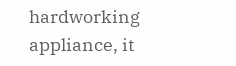hardworking appliance, it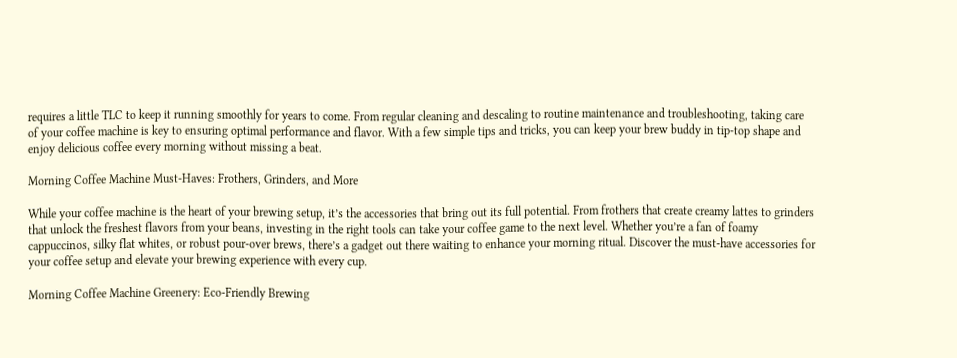requires a little TLC to keep it running smoothly for years to come. From regular cleaning and descaling to routine maintenance and troubleshooting, taking care of your coffee machine is key to ensuring optimal performance and flavor. With a few simple tips and tricks, you can keep your brew buddy in tip-top shape and enjoy delicious coffee every morning without missing a beat.

Morning Coffee Machine Must-Haves: Frothers, Grinders, and More

While your coffee machine is the heart of your brewing setup, it’s the accessories that bring out its full potential. From frothers that create creamy lattes to grinders that unlock the freshest flavors from your beans, investing in the right tools can take your coffee game to the next level. Whether you’re a fan of foamy cappuccinos, silky flat whites, or robust pour-over brews, there’s a gadget out there waiting to enhance your morning ritual. Discover the must-have accessories for your coffee setup and elevate your brewing experience with every cup.

Morning Coffee Machine Greenery: Eco-Friendly Brewing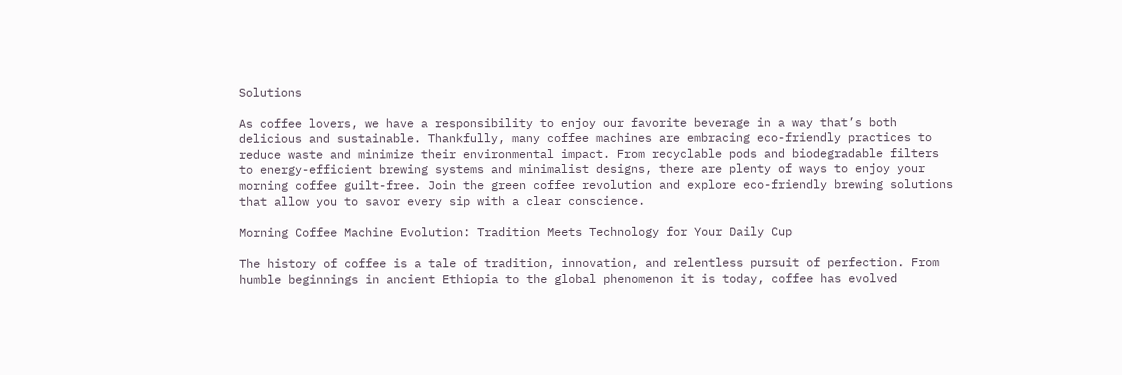Solutions

As coffee lovers, we have a responsibility to enjoy our favorite beverage in a way that’s both delicious and sustainable. Thankfully, many coffee machines are embracing eco-friendly practices to reduce waste and minimize their environmental impact. From recyclable pods and biodegradable filters to energy-efficient brewing systems and minimalist designs, there are plenty of ways to enjoy your morning coffee guilt-free. Join the green coffee revolution and explore eco-friendly brewing solutions that allow you to savor every sip with a clear conscience.

Morning Coffee Machine Evolution: Tradition Meets Technology for Your Daily Cup

The history of coffee is a tale of tradition, innovation, and relentless pursuit of perfection. From humble beginnings in ancient Ethiopia to the global phenomenon it is today, coffee has evolved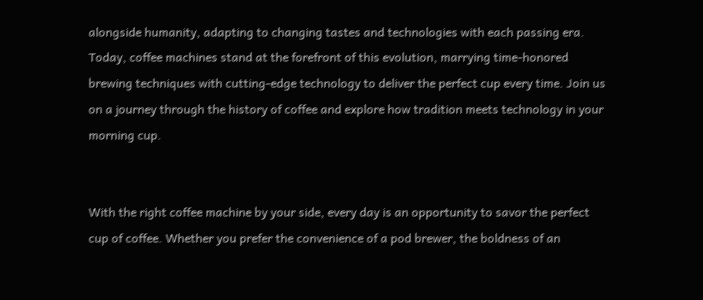alongside humanity, adapting to changing tastes and technologies with each passing era. Today, coffee machines stand at the forefront of this evolution, marrying time-honored brewing techniques with cutting-edge technology to deliver the perfect cup every time. Join us on a journey through the history of coffee and explore how tradition meets technology in your morning cup.


With the right coffee machine by your side, every day is an opportunity to savor the perfect cup of coffee. Whether you prefer the convenience of a pod brewer, the boldness of an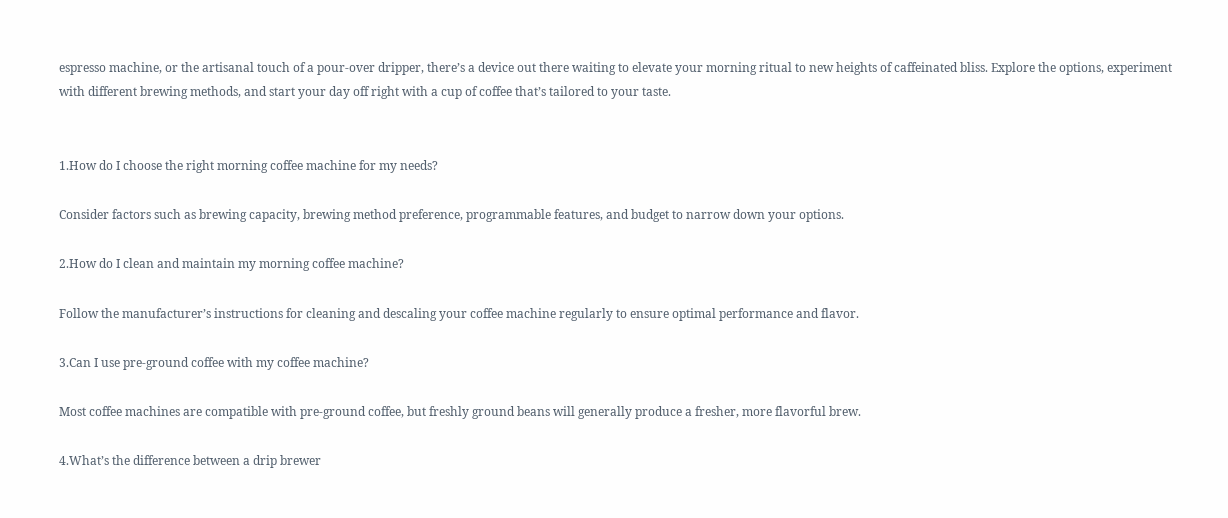espresso machine, or the artisanal touch of a pour-over dripper, there’s a device out there waiting to elevate your morning ritual to new heights of caffeinated bliss. Explore the options, experiment with different brewing methods, and start your day off right with a cup of coffee that’s tailored to your taste.


1.How do I choose the right morning coffee machine for my needs?

Consider factors such as brewing capacity, brewing method preference, programmable features, and budget to narrow down your options.

2.How do I clean and maintain my morning coffee machine?

Follow the manufacturer’s instructions for cleaning and descaling your coffee machine regularly to ensure optimal performance and flavor.

3.Can I use pre-ground coffee with my coffee machine?

Most coffee machines are compatible with pre-ground coffee, but freshly ground beans will generally produce a fresher, more flavorful brew.

4.What’s the difference between a drip brewer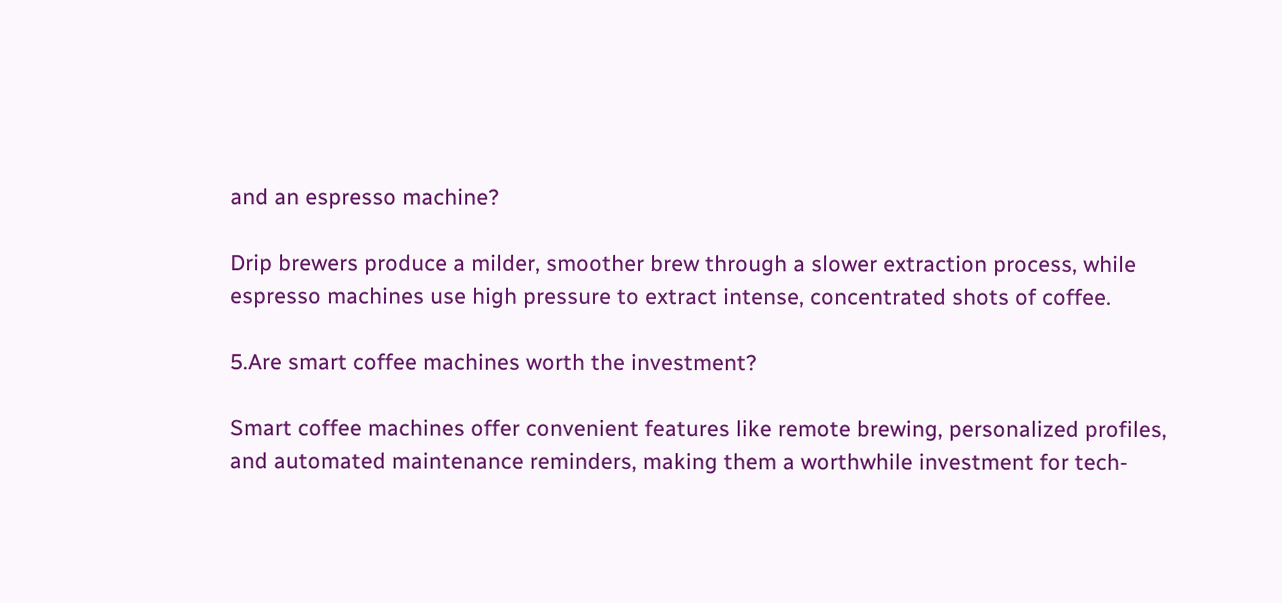and an espresso machine?

Drip brewers produce a milder, smoother brew through a slower extraction process, while espresso machines use high pressure to extract intense, concentrated shots of coffee.

5.Are smart coffee machines worth the investment?

Smart coffee machines offer convenient features like remote brewing, personalized profiles, and automated maintenance reminders, making them a worthwhile investment for tech-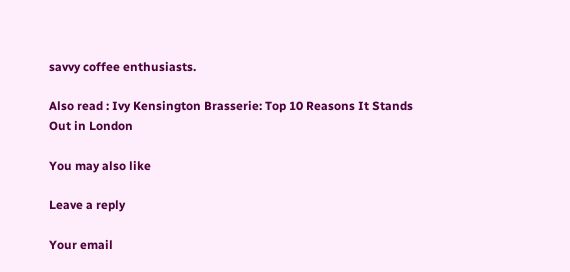savvy coffee enthusiasts.

Also read : Ivy Kensington Brasserie: Top 10 Reasons It Stands Out in London

You may also like

Leave a reply

Your email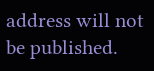address will not be published.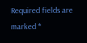Required fields are marked *